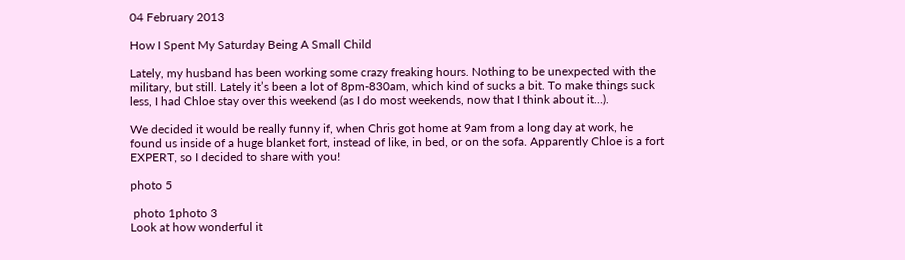04 February 2013

How I Spent My Saturday Being A Small Child

Lately, my husband has been working some crazy freaking hours. Nothing to be unexpected with the military, but still. Lately it’s been a lot of 8pm-830am, which kind of sucks a bit. To make things suck less, I had Chloe stay over this weekend (as I do most weekends, now that I think about it…).

We decided it would be really funny if, when Chris got home at 9am from a long day at work, he found us inside of a huge blanket fort, instead of like, in bed, or on the sofa. Apparently Chloe is a fort EXPERT, so I decided to share with you!

photo 5

 photo 1photo 3
Look at how wonderful it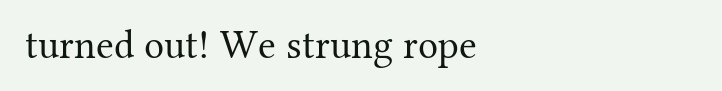turned out! We strung rope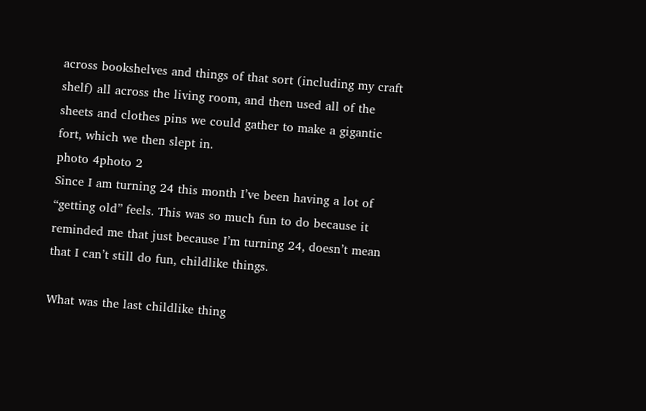across bookshelves and things of that sort (including my craft shelf) all across the living room, and then used all of the sheets and clothes pins we could gather to make a gigantic fort, which we then slept in.
photo 4photo 2
Since I am turning 24 this month I’ve been having a lot of “getting old” feels. This was so much fun to do because it reminded me that just because I’m turning 24, doesn’t mean that I can’t still do fun, childlike things.

What was the last childlike thing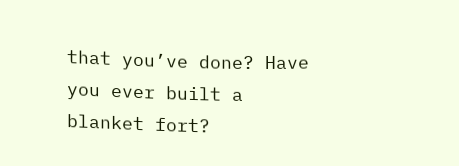that you’ve done? Have you ever built a blanket fort?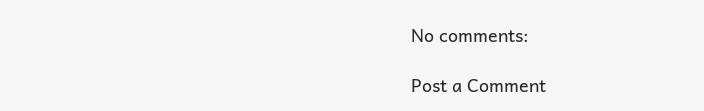No comments:

Post a Comment